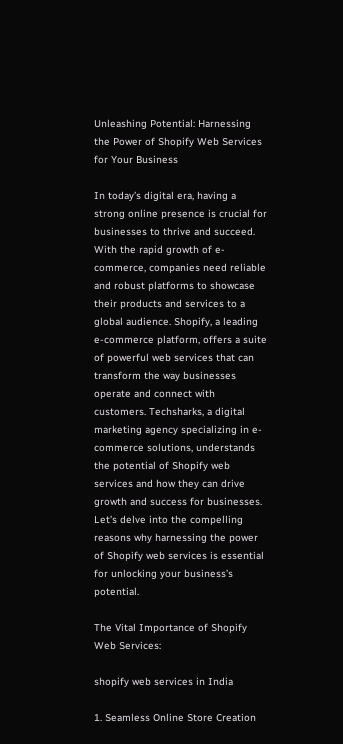Unleashing Potential: Harnessing the Power of Shopify Web Services for Your Business

In today’s digital era, having a strong online presence is crucial for businesses to thrive and succeed. With the rapid growth of e-commerce, companies need reliable and robust platforms to showcase their products and services to a global audience. Shopify, a leading e-commerce platform, offers a suite of powerful web services that can transform the way businesses operate and connect with customers. Techsharks, a digital marketing agency specializing in e-commerce solutions, understands the potential of Shopify web services and how they can drive growth and success for businesses. Let’s delve into the compelling reasons why harnessing the power of Shopify web services is essential for unlocking your business’s potential.

The Vital Importance of Shopify Web Services:

shopify web services in India

1. Seamless Online Store Creation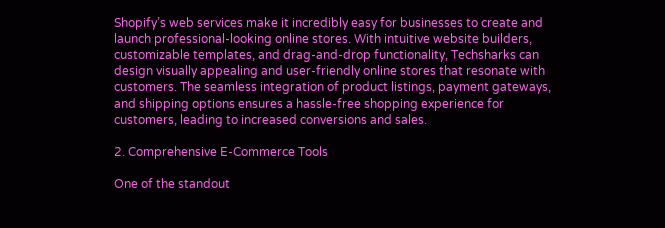Shopify’s web services make it incredibly easy for businesses to create and launch professional-looking online stores. With intuitive website builders, customizable templates, and drag-and-drop functionality, Techsharks can design visually appealing and user-friendly online stores that resonate with customers. The seamless integration of product listings, payment gateways, and shipping options ensures a hassle-free shopping experience for customers, leading to increased conversions and sales.

2. Comprehensive E-Commerce Tools

One of the standout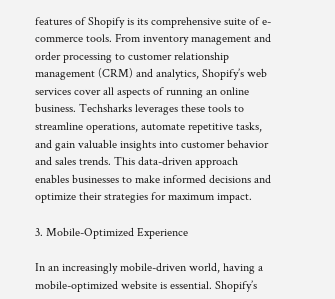features of Shopify is its comprehensive suite of e-commerce tools. From inventory management and order processing to customer relationship management (CRM) and analytics, Shopify’s web services cover all aspects of running an online business. Techsharks leverages these tools to streamline operations, automate repetitive tasks, and gain valuable insights into customer behavior and sales trends. This data-driven approach enables businesses to make informed decisions and optimize their strategies for maximum impact.

3. Mobile-Optimized Experience

In an increasingly mobile-driven world, having a mobile-optimized website is essential. Shopify’s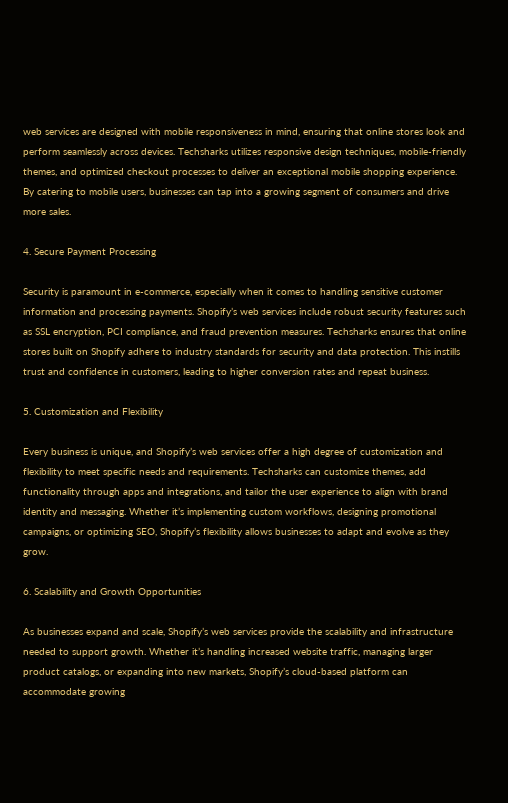web services are designed with mobile responsiveness in mind, ensuring that online stores look and perform seamlessly across devices. Techsharks utilizes responsive design techniques, mobile-friendly themes, and optimized checkout processes to deliver an exceptional mobile shopping experience. By catering to mobile users, businesses can tap into a growing segment of consumers and drive more sales.

4. Secure Payment Processing

Security is paramount in e-commerce, especially when it comes to handling sensitive customer information and processing payments. Shopify’s web services include robust security features such as SSL encryption, PCI compliance, and fraud prevention measures. Techsharks ensures that online stores built on Shopify adhere to industry standards for security and data protection. This instills trust and confidence in customers, leading to higher conversion rates and repeat business.

5. Customization and Flexibility

Every business is unique, and Shopify’s web services offer a high degree of customization and flexibility to meet specific needs and requirements. Techsharks can customize themes, add functionality through apps and integrations, and tailor the user experience to align with brand identity and messaging. Whether it’s implementing custom workflows, designing promotional campaigns, or optimizing SEO, Shopify’s flexibility allows businesses to adapt and evolve as they grow.

6. Scalability and Growth Opportunities

As businesses expand and scale, Shopify’s web services provide the scalability and infrastructure needed to support growth. Whether it’s handling increased website traffic, managing larger product catalogs, or expanding into new markets, Shopify’s cloud-based platform can accommodate growing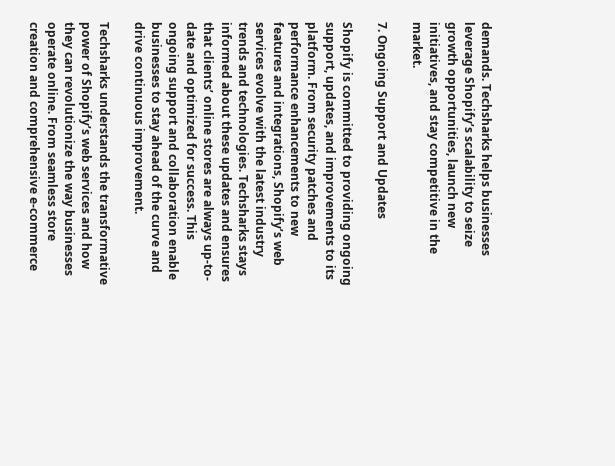demands. Techsharks helps businesses leverage Shopify’s scalability to seize growth opportunities, launch new initiatives, and stay competitive in the market.

7. Ongoing Support and Updates

Shopify is committed to providing ongoing support, updates, and improvements to its platform. From security patches and performance enhancements to new features and integrations, Shopify’s web services evolve with the latest industry trends and technologies. Techsharks stays informed about these updates and ensures that clients’ online stores are always up-to-date and optimized for success. This ongoing support and collaboration enable businesses to stay ahead of the curve and drive continuous improvement.

Techsharks understands the transformative power of Shopify’s web services and how they can revolutionize the way businesses operate online. From seamless store creation and comprehensive e-commerce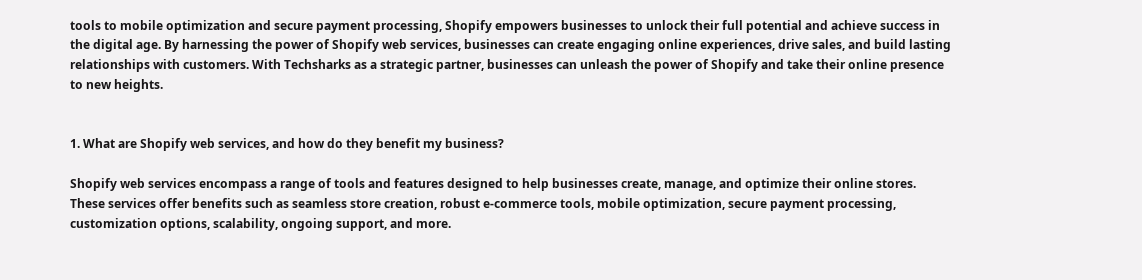tools to mobile optimization and secure payment processing, Shopify empowers businesses to unlock their full potential and achieve success in the digital age. By harnessing the power of Shopify web services, businesses can create engaging online experiences, drive sales, and build lasting relationships with customers. With Techsharks as a strategic partner, businesses can unleash the power of Shopify and take their online presence to new heights.


1. What are Shopify web services, and how do they benefit my business?

Shopify web services encompass a range of tools and features designed to help businesses create, manage, and optimize their online stores. These services offer benefits such as seamless store creation, robust e-commerce tools, mobile optimization, secure payment processing, customization options, scalability, ongoing support, and more.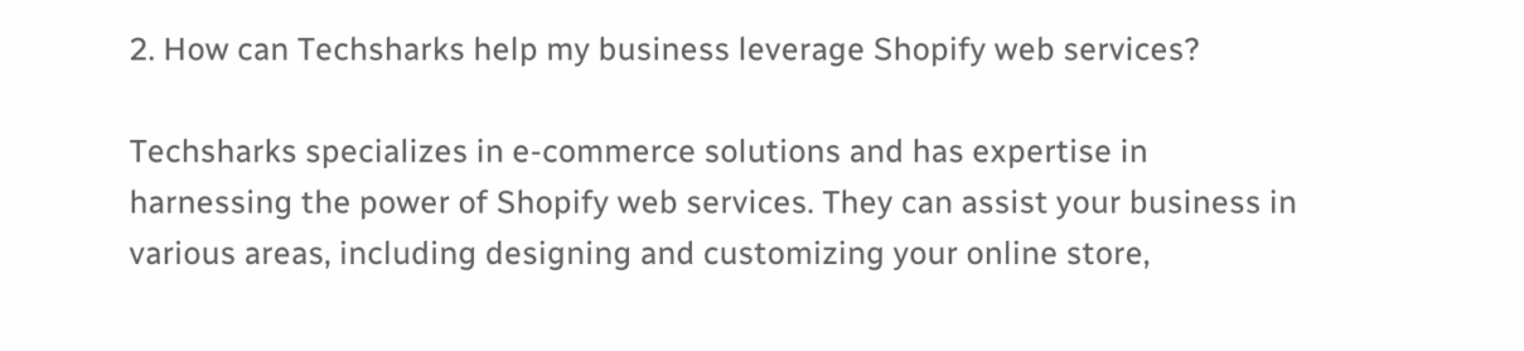2. How can Techsharks help my business leverage Shopify web services?

Techsharks specializes in e-commerce solutions and has expertise in harnessing the power of Shopify web services. They can assist your business in various areas, including designing and customizing your online store,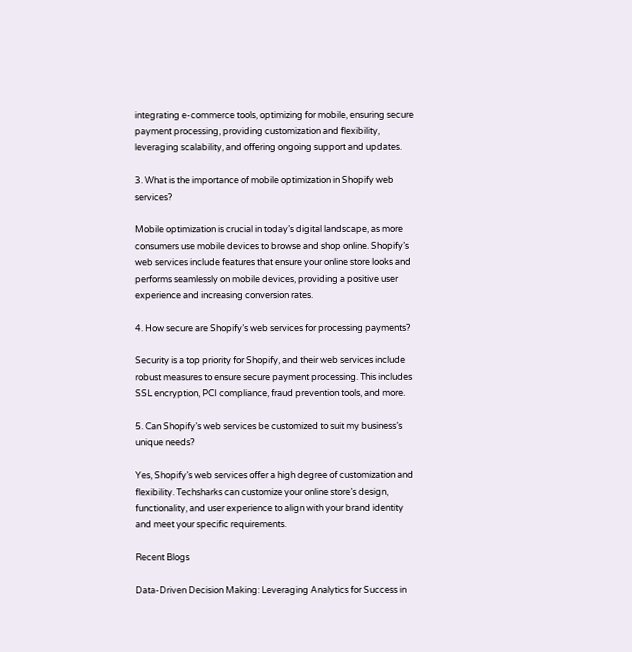integrating e-commerce tools, optimizing for mobile, ensuring secure payment processing, providing customization and flexibility, leveraging scalability, and offering ongoing support and updates.

3. What is the importance of mobile optimization in Shopify web services?

Mobile optimization is crucial in today’s digital landscape, as more consumers use mobile devices to browse and shop online. Shopify’s web services include features that ensure your online store looks and performs seamlessly on mobile devices, providing a positive user experience and increasing conversion rates.

4. How secure are Shopify’s web services for processing payments?

Security is a top priority for Shopify, and their web services include robust measures to ensure secure payment processing. This includes SSL encryption, PCI compliance, fraud prevention tools, and more.

5. Can Shopify’s web services be customized to suit my business’s unique needs?

Yes, Shopify’s web services offer a high degree of customization and flexibility. Techsharks can customize your online store’s design, functionality, and user experience to align with your brand identity and meet your specific requirements.

Recent Blogs

Data-Driven Decision Making: Leveraging Analytics for Success in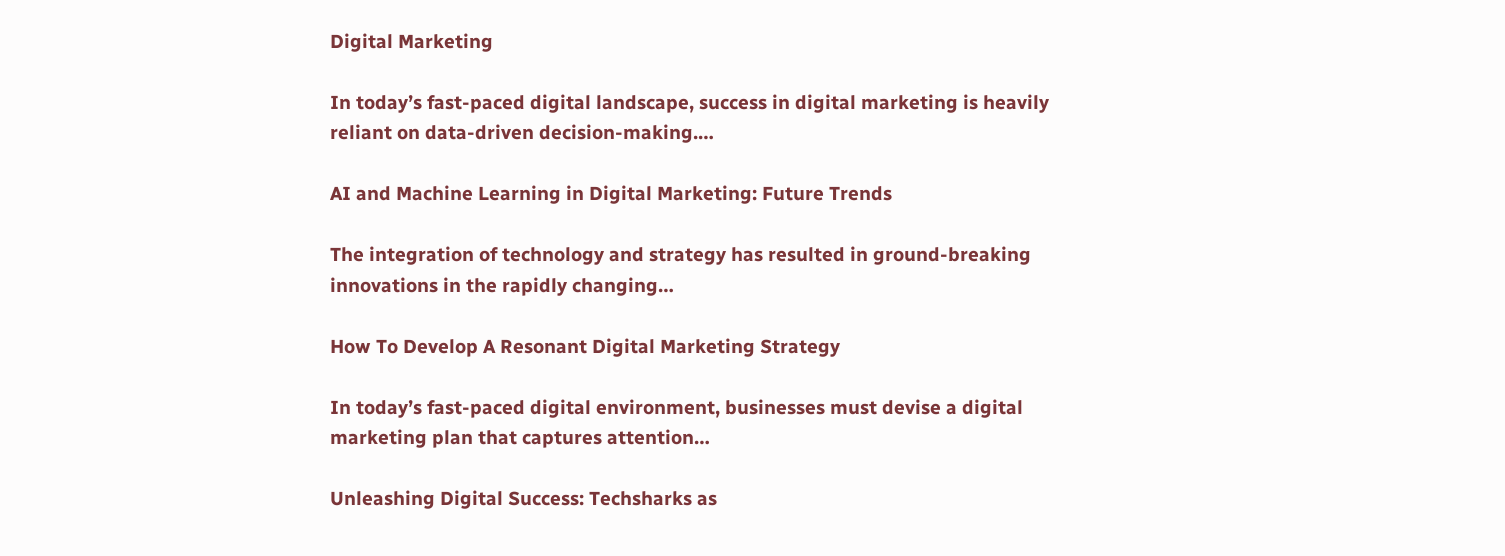Digital Marketing

In today’s fast-paced digital landscape, success in digital marketing is heavily reliant on data-driven decision-making.…

AI and Machine Learning in Digital Marketing: Future Trends

The integration of technology and strategy has resulted in ground-breaking innovations in the rapidly changing…

How To Develop A Resonant Digital Marketing Strategy

In today’s fast-paced digital environment, businesses must devise a digital marketing plan that captures attention…

Unleashing Digital Success: Techsharks as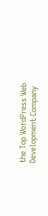the Top WordPress Web Development Company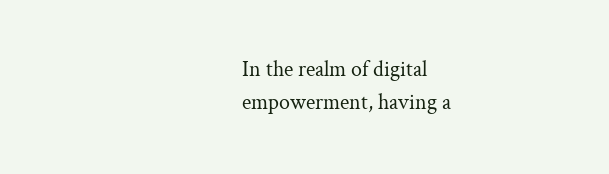In the realm of digital empowerment, having a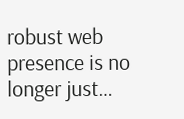robust web presence is no longer just…